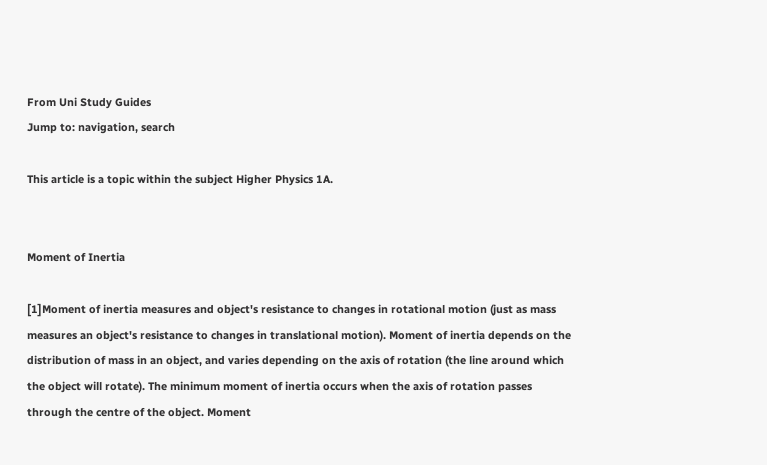From Uni Study Guides
Jump to: navigation, search

This article is a topic within the subject Higher Physics 1A.


Moment of Inertia

[1]Moment of inertia measures and object's resistance to changes in rotational motion (just as mass measures an object's resistance to changes in translational motion). Moment of inertia depends on the distribution of mass in an object, and varies depending on the axis of rotation (the line around which the object will rotate). The minimum moment of inertia occurs when the axis of rotation passes through the centre of the object. Moment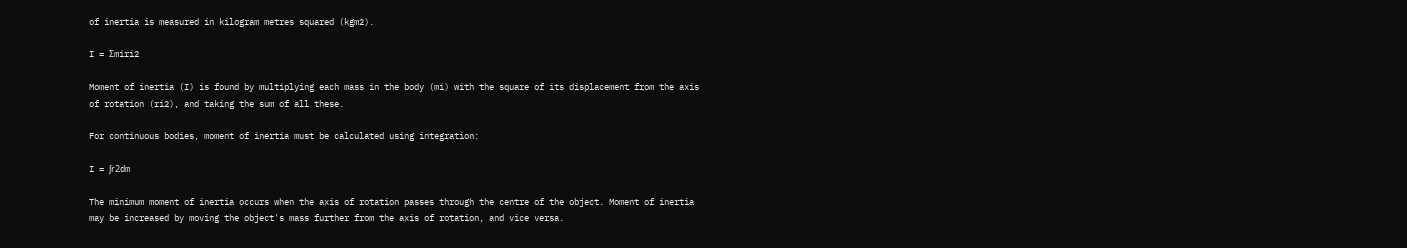of inertia is measured in kilogram metres squared (kgm2).

I = Σmiri2

Moment of inertia (I) is found by multiplying each mass in the body (mi) with the square of its displacement from the axis of rotation (ri2), and taking the sum of all these.

For continuous bodies, moment of inertia must be calculated using integration:

I = ʃr2dm

The minimum moment of inertia occurs when the axis of rotation passes through the centre of the object. Moment of inertia may be increased by moving the object's mass further from the axis of rotation, and vice versa.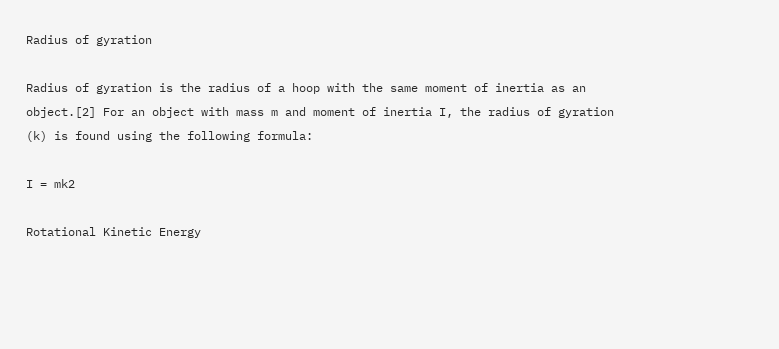Radius of gyration

Radius of gyration is the radius of a hoop with the same moment of inertia as an object.[2] For an object with mass m and moment of inertia I, the radius of gyration (k) is found using the following formula:

I = mk2

Rotational Kinetic Energy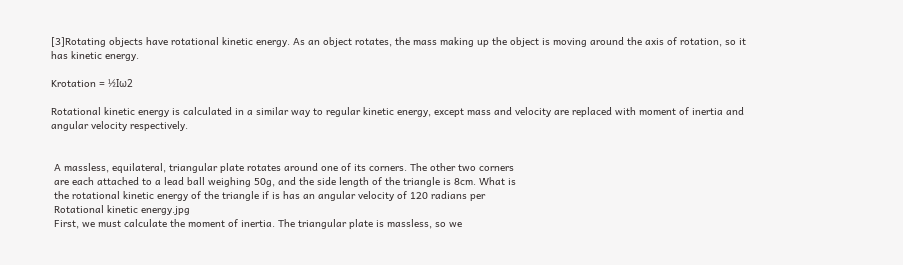[3]Rotating objects have rotational kinetic energy. As an object rotates, the mass making up the object is moving around the axis of rotation, so it has kinetic energy.

Krotation = ½Iω2

Rotational kinetic energy is calculated in a similar way to regular kinetic energy, except mass and velocity are replaced with moment of inertia and angular velocity respectively.


 A massless, equilateral, triangular plate rotates around one of its corners. The other two corners
 are each attached to a lead ball weighing 50g, and the side length of the triangle is 8cm. What is
 the rotational kinetic energy of the triangle if is has an angular velocity of 120 radians per
 Rotational kinetic energy.jpg
 First, we must calculate the moment of inertia. The triangular plate is massless, so we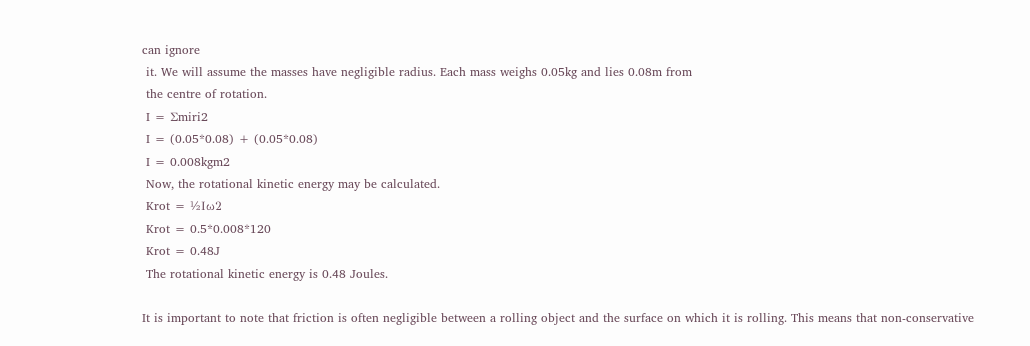can ignore
 it. We will assume the masses have negligible radius. Each mass weighs 0.05kg and lies 0.08m from
 the centre of rotation.
 I = Σmiri2
 I = (0.05*0.08) + (0.05*0.08)
 I = 0.008kgm2
 Now, the rotational kinetic energy may be calculated.
 Krot = ½Iω2
 Krot = 0.5*0.008*120
 Krot = 0.48J
 The rotational kinetic energy is 0.48 Joules.

It is important to note that friction is often negligible between a rolling object and the surface on which it is rolling. This means that non-conservative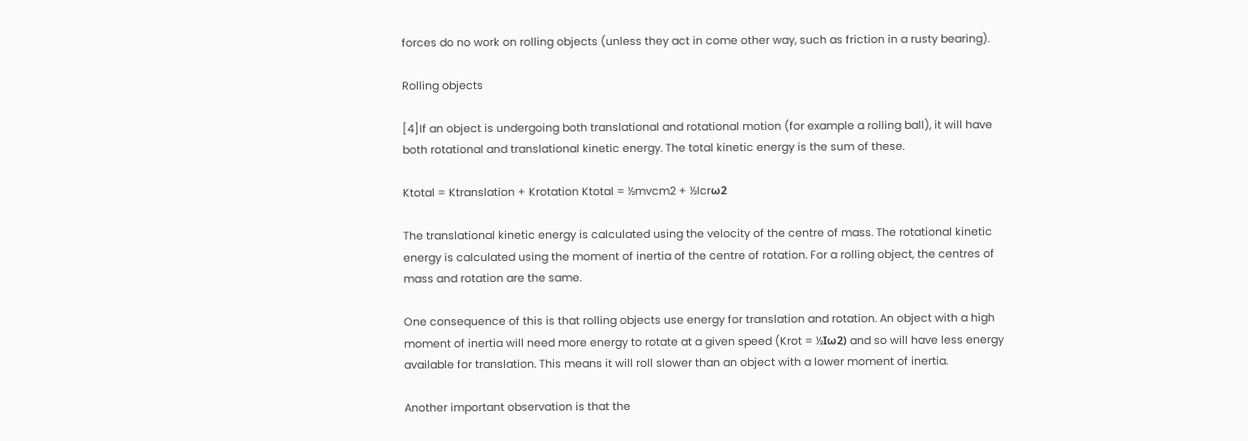forces do no work on rolling objects (unless they act in come other way, such as friction in a rusty bearing).

Rolling objects

[4]If an object is undergoing both translational and rotational motion (for example a rolling ball), it will have both rotational and translational kinetic energy. The total kinetic energy is the sum of these.

Ktotal = Ktranslation + Krotation Ktotal = ½mvcm2 + ½Icrω2

The translational kinetic energy is calculated using the velocity of the centre of mass. The rotational kinetic energy is calculated using the moment of inertia of the centre of rotation. For a rolling object, the centres of mass and rotation are the same.

One consequence of this is that rolling objects use energy for translation and rotation. An object with a high moment of inertia will need more energy to rotate at a given speed (Krot = ½Iω2) and so will have less energy available for translation. This means it will roll slower than an object with a lower moment of inertia.

Another important observation is that the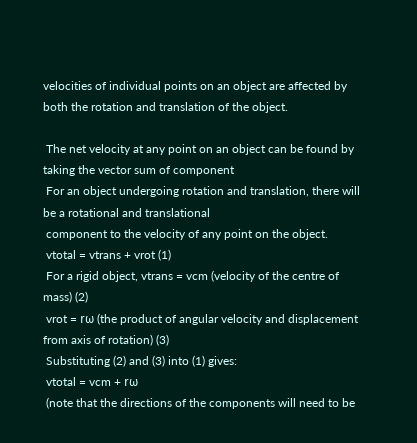velocities of individual points on an object are affected by both the rotation and translation of the object.

 The net velocity at any point on an object can be found by taking the vector sum of component
 For an object undergoing rotation and translation, there will be a rotational and translational
 component to the velocity of any point on the object.
 vtotal = vtrans + vrot (1)
 For a rigid object, vtrans = vcm (velocity of the centre of mass) (2)
 vrot = rω (the product of angular velocity and displacement from axis of rotation) (3)
 Substituting (2) and (3) into (1) gives:
 vtotal = vcm + rω
 (note that the directions of the components will need to be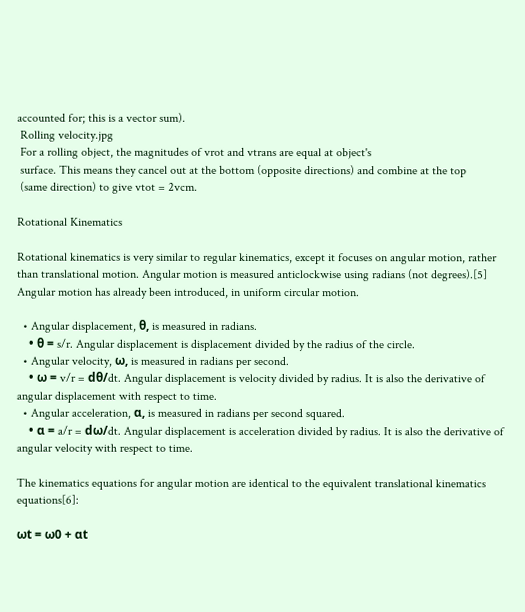accounted for; this is a vector sum).
 Rolling velocity.jpg
 For a rolling object, the magnitudes of vrot and vtrans are equal at object's
 surface. This means they cancel out at the bottom (opposite directions) and combine at the top
 (same direction) to give vtot = 2vcm.

Rotational Kinematics

Rotational kinematics is very similar to regular kinematics, except it focuses on angular motion, rather than translational motion. Angular motion is measured anticlockwise using radians (not degrees).[5] Angular motion has already been introduced, in uniform circular motion.

  • Angular displacement, θ, is measured in radians.
    • θ = s/r. Angular displacement is displacement divided by the radius of the circle.
  • Angular velocity, ω, is measured in radians per second.
    • ω = v/r = dθ/dt. Angular displacement is velocity divided by radius. It is also the derivative of angular displacement with respect to time.
  • Angular acceleration, α, is measured in radians per second squared.
    • α = a/r = dω/dt. Angular displacement is acceleration divided by radius. It is also the derivative of angular velocity with respect to time.

The kinematics equations for angular motion are identical to the equivalent translational kinematics equations[6]:

ωt = ω0 + αt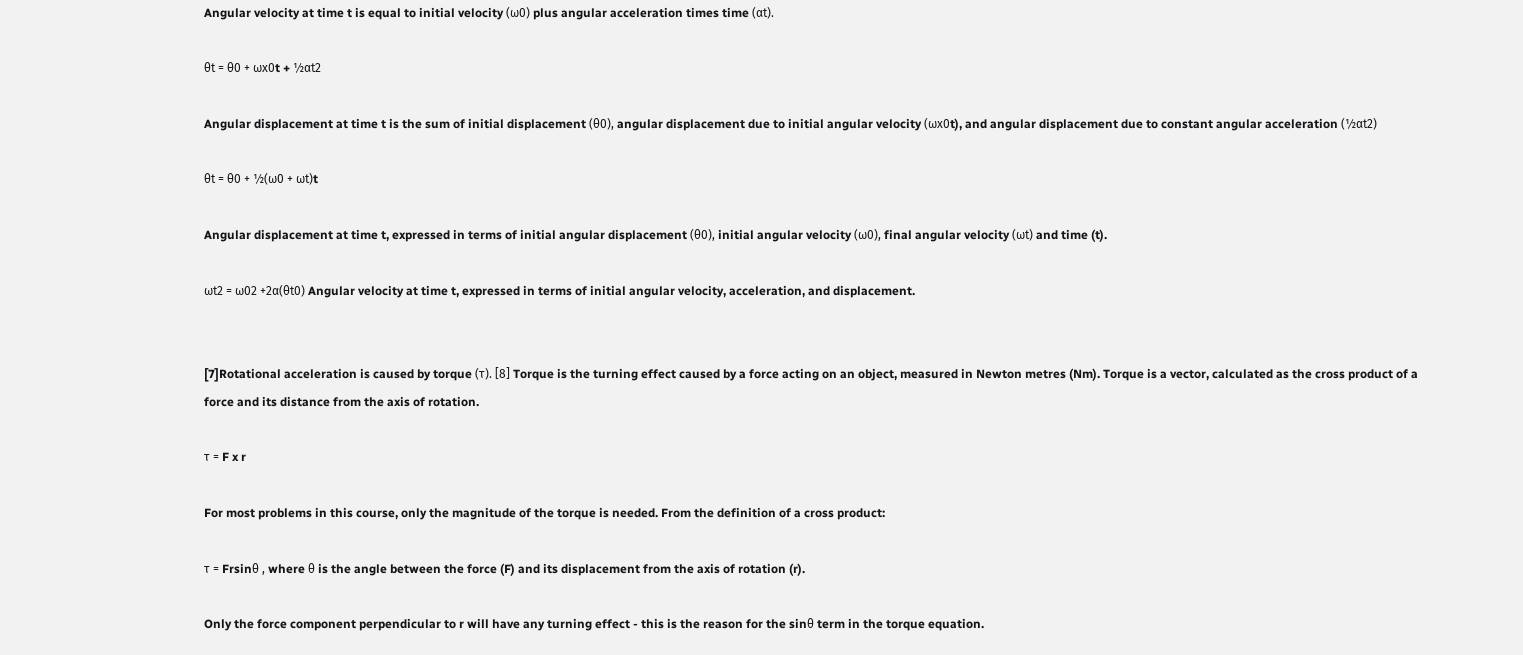Angular velocity at time t is equal to initial velocity (ω0) plus angular acceleration times time (αt).

θt = θ0 + ωx0t + ½αt2

Angular displacement at time t is the sum of initial displacement (θ0), angular displacement due to initial angular velocity (ωx0t), and angular displacement due to constant angular acceleration (½αt2)

θt = θ0 + ½(ω0 + ωt)t

Angular displacement at time t, expressed in terms of initial angular displacement (θ0), initial angular velocity (ω0), final angular velocity (ωt) and time (t).

ωt2 = ω02 +2α(θt0) Angular velocity at time t, expressed in terms of initial angular velocity, acceleration, and displacement.


[7]Rotational acceleration is caused by torque (τ). [8] Torque is the turning effect caused by a force acting on an object, measured in Newton metres (Nm). Torque is a vector, calculated as the cross product of a force and its distance from the axis of rotation.

τ = F x r

For most problems in this course, only the magnitude of the torque is needed. From the definition of a cross product:

τ = Frsinθ , where θ is the angle between the force (F) and its displacement from the axis of rotation (r).

Only the force component perpendicular to r will have any turning effect - this is the reason for the sinθ term in the torque equation.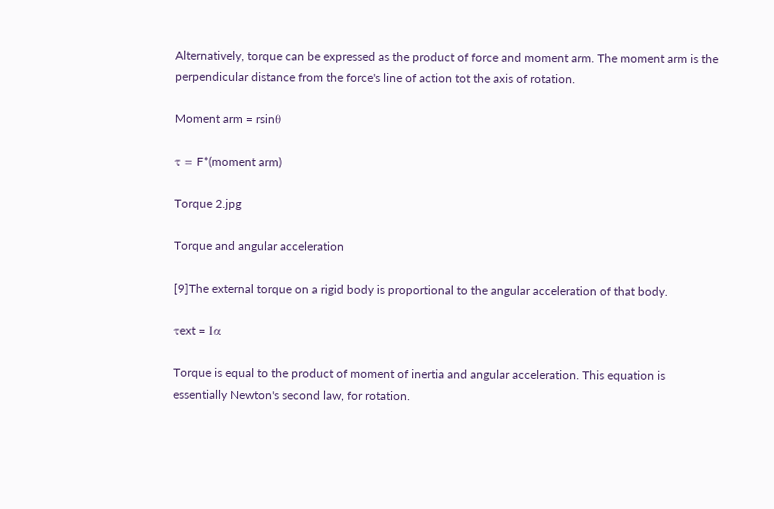Alternatively, torque can be expressed as the product of force and moment arm. The moment arm is the perpendicular distance from the force's line of action tot the axis of rotation.

Moment arm = rsinθ

τ = F*(moment arm)

Torque 2.jpg

Torque and angular acceleration

[9]The external torque on a rigid body is proportional to the angular acceleration of that body.

τext = Iα

Torque is equal to the product of moment of inertia and angular acceleration. This equation is essentially Newton's second law, for rotation.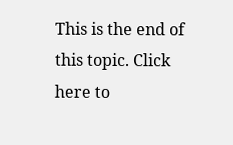This is the end of this topic. Click here to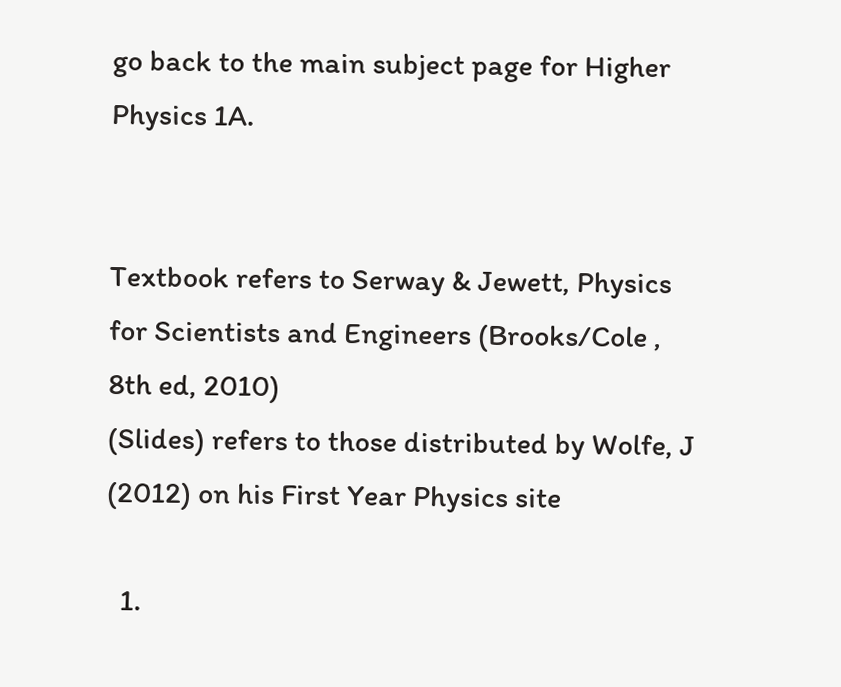go back to the main subject page for Higher Physics 1A.


Textbook refers to Serway & Jewett, Physics for Scientists and Engineers (Brooks/Cole , 8th ed, 2010)
(Slides) refers to those distributed by Wolfe, J (2012) on his First Year Physics site

  1.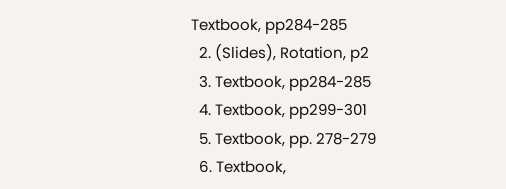Textbook, pp284-285
  2. (Slides), Rotation, p2
  3. Textbook, pp284-285
  4. Textbook, pp299-301
  5. Textbook, pp. 278-279
  6. Textbook,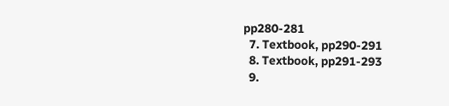pp280-281
  7. Textbook, pp290-291
  8. Textbook, pp291-293
  9.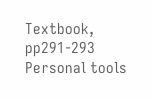Textbook, pp291-293
Personal tools